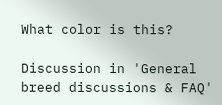What color is this?

Discussion in 'General breed discussions & FAQ'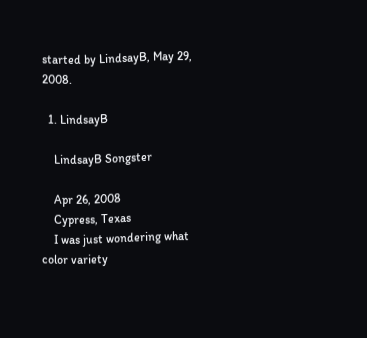started by LindsayB, May 29, 2008.

  1. LindsayB

    LindsayB Songster

    Apr 26, 2008
    Cypress, Texas
    I was just wondering what color variety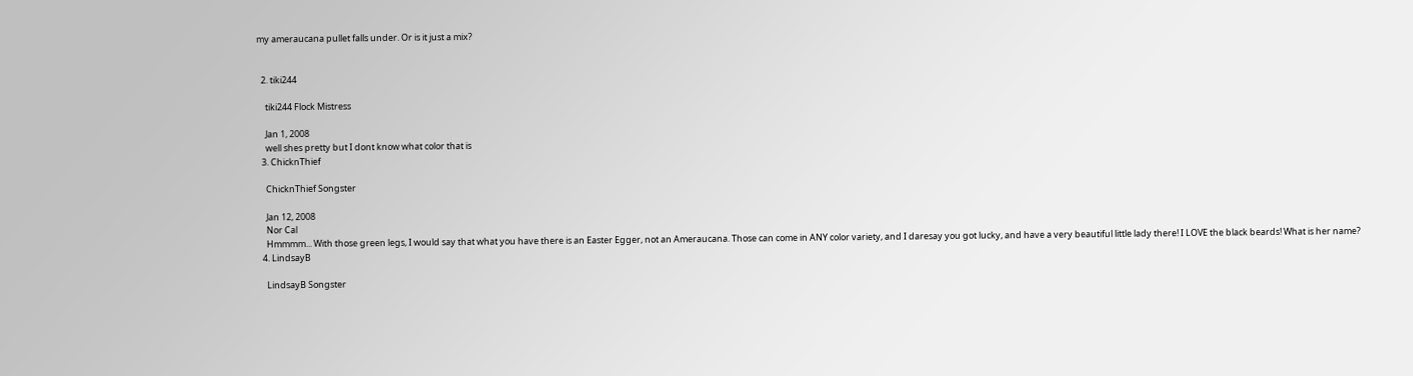my ameraucana pullet falls under. Or is it just a mix?


  2. tiki244

    tiki244 Flock Mistress

    Jan 1, 2008
    well shes pretty but I dont know what color that is
  3. ChicknThief

    ChicknThief Songster

    Jan 12, 2008
    Nor Cal
    Hmmmm... With those green legs, I would say that what you have there is an Easter Egger, not an Ameraucana. Those can come in ANY color variety, and I daresay you got lucky, and have a very beautiful little lady there! I LOVE the black beards! What is her name?
  4. LindsayB

    LindsayB Songster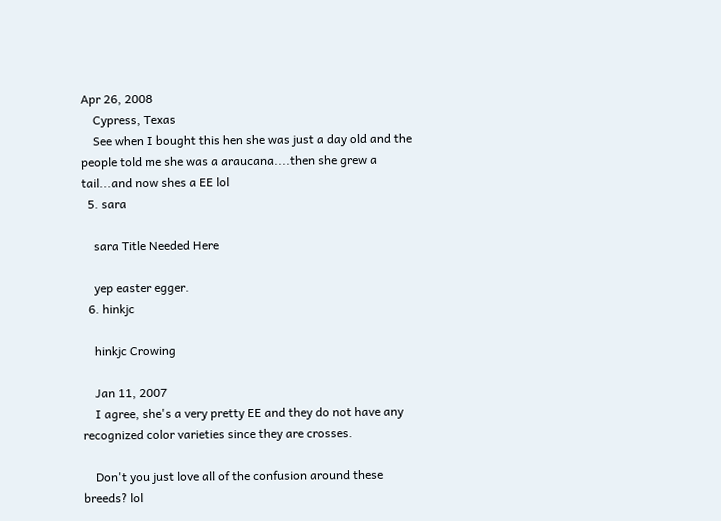Apr 26, 2008
    Cypress, Texas
    See when I bought this hen she was just a day old and the people told me she was a araucana....then she grew a tail...and now shes a EE lol
  5. sara

    sara Title Needed Here

    yep easter egger.
  6. hinkjc

    hinkjc Crowing

    Jan 11, 2007
    I agree, she's a very pretty EE and they do not have any recognized color varieties since they are crosses.

    Don't you just love all of the confusion around these breeds? lol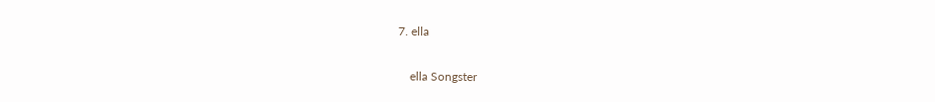7. ella

    ella Songster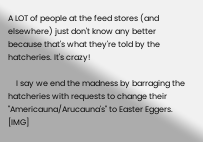A LOT of people at the feed stores (and elsewhere) just don't know any better because that's what they're told by the hatcheries. It's crazy!

    I say we end the madness by barraging the hatcheries with requests to change their "Americauna/Arucauna's" to Easter Eggers. [IMG]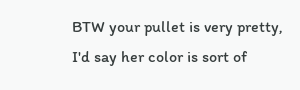BTW your pullet is very pretty, I'd say her color is sort of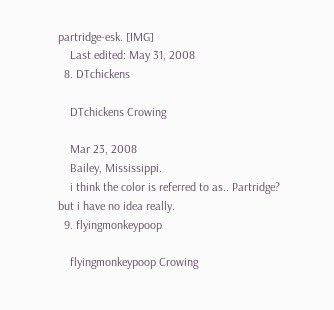partridge-esk. [IMG]
    Last edited: May 31, 2008
  8. DTchickens

    DTchickens Crowing

    Mar 23, 2008
    Bailey, Mississippi.
    i think the color is referred to as.. Partridge? but i have no idea really.
  9. flyingmonkeypoop

    flyingmonkeypoop Crowing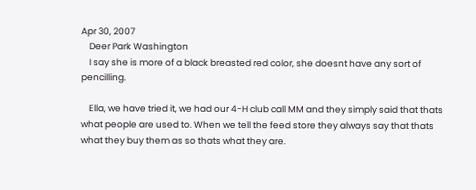Apr 30, 2007
    Deer Park Washington
    I say she is more of a black breasted red color, she doesnt have any sort of pencilling.

    Ella, we have tried it, we had our 4-H club call MM and they simply said that thats what people are used to. When we tell the feed store they always say that thats what they buy them as so thats what they are.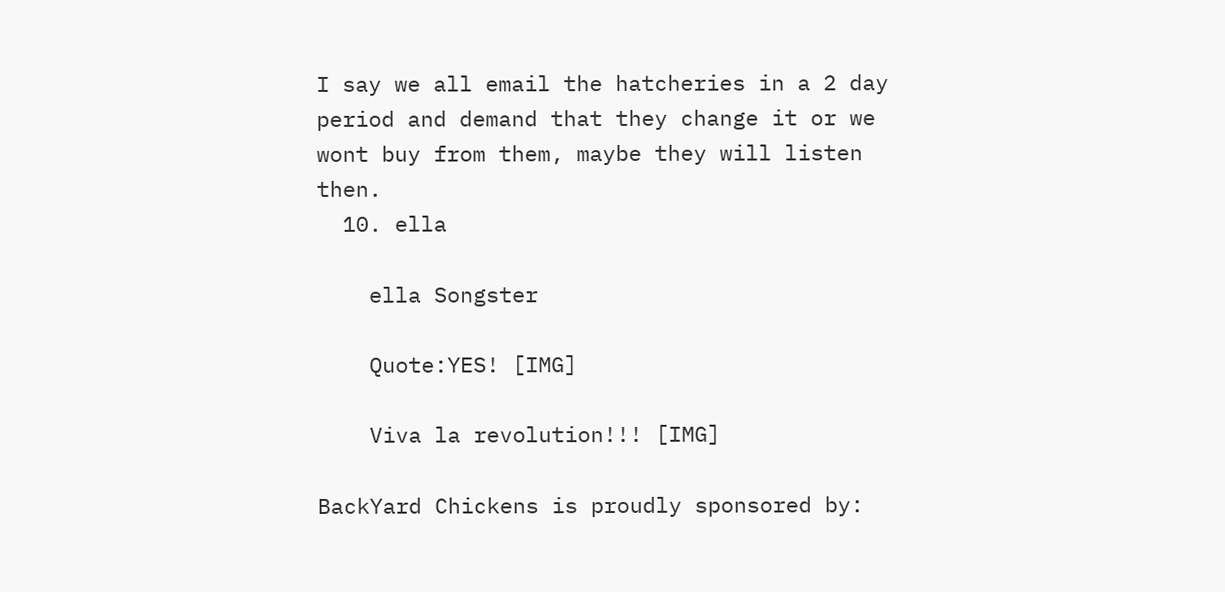I say we all email the hatcheries in a 2 day period and demand that they change it or we wont buy from them, maybe they will listen then.
  10. ella

    ella Songster

    Quote:YES! [IMG]

    Viva la revolution!!! [IMG]

BackYard Chickens is proudly sponsored by: